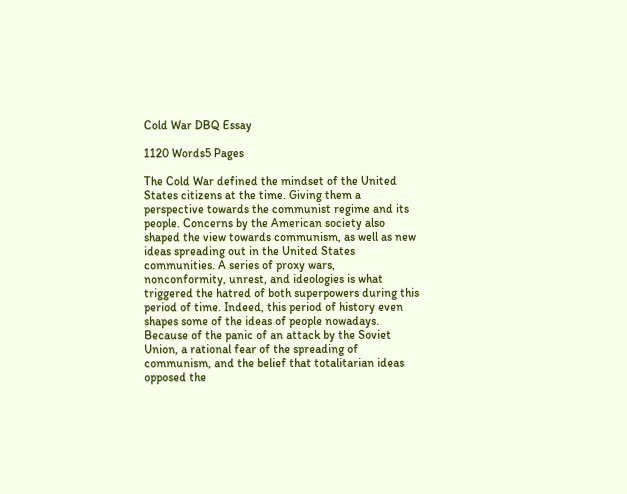Cold War DBQ Essay

1120 Words5 Pages

The Cold War defined the mindset of the United States citizens at the time. Giving them a perspective towards the communist regime and its people. Concerns by the American society also shaped the view towards communism, as well as new ideas spreading out in the United States communities. A series of proxy wars, nonconformity, unrest, and ideologies is what triggered the hatred of both superpowers during this period of time. Indeed, this period of history even shapes some of the ideas of people nowadays. Because of the panic of an attack by the Soviet Union, a rational fear of the spreading of communism, and the belief that totalitarian ideas opposed the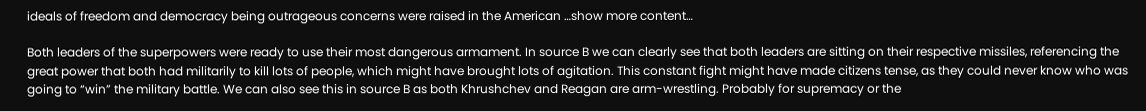ideals of freedom and democracy being outrageous concerns were raised in the American …show more content…

Both leaders of the superpowers were ready to use their most dangerous armament. In source B we can clearly see that both leaders are sitting on their respective missiles, referencing the great power that both had militarily to kill lots of people, which might have brought lots of agitation. This constant fight might have made citizens tense, as they could never know who was going to “win” the military battle. We can also see this in source B as both Khrushchev and Reagan are arm-wrestling. Probably for supremacy or the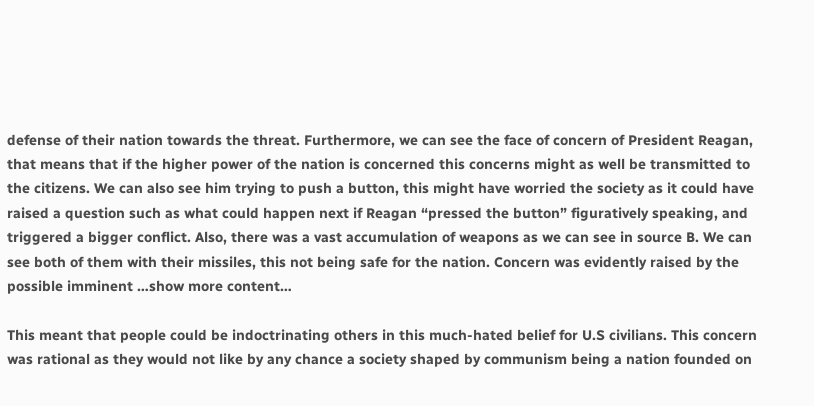defense of their nation towards the threat. Furthermore, we can see the face of concern of President Reagan, that means that if the higher power of the nation is concerned this concerns might as well be transmitted to the citizens. We can also see him trying to push a button, this might have worried the society as it could have raised a question such as what could happen next if Reagan “pressed the button” figuratively speaking, and triggered a bigger conflict. Also, there was a vast accumulation of weapons as we can see in source B. We can see both of them with their missiles, this not being safe for the nation. Concern was evidently raised by the possible imminent …show more content…

This meant that people could be indoctrinating others in this much-hated belief for U.S civilians. This concern was rational as they would not like by any chance a society shaped by communism being a nation founded on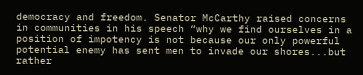democracy and freedom. Senator McCarthy raised concerns in communities in his speech “why we find ourselves in a position of impotency is not because our only powerful potential enemy has sent men to invade our shores...but rather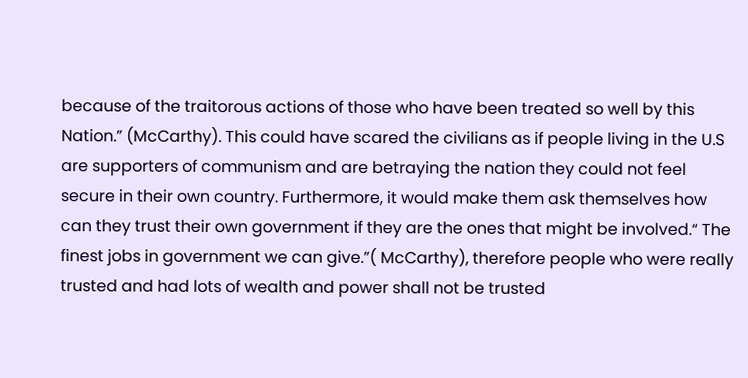because of the traitorous actions of those who have been treated so well by this Nation.” (McCarthy). This could have scared the civilians as if people living in the U.S are supporters of communism and are betraying the nation they could not feel secure in their own country. Furthermore, it would make them ask themselves how can they trust their own government if they are the ones that might be involved.“ The finest jobs in government we can give.”( McCarthy), therefore people who were really trusted and had lots of wealth and power shall not be trusted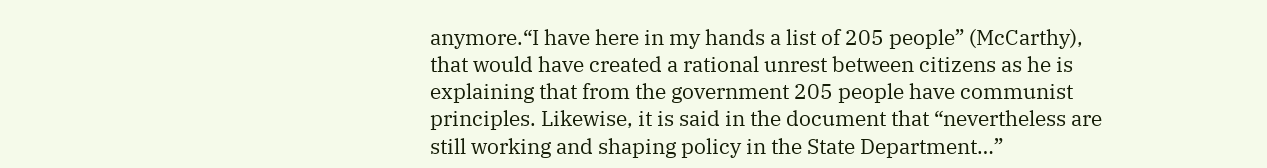anymore.“I have here in my hands a list of 205 people” (McCarthy), that would have created a rational unrest between citizens as he is explaining that from the government 205 people have communist principles. Likewise, it is said in the document that “nevertheless are still working and shaping policy in the State Department…”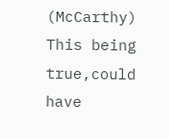(McCarthy) This being true,could have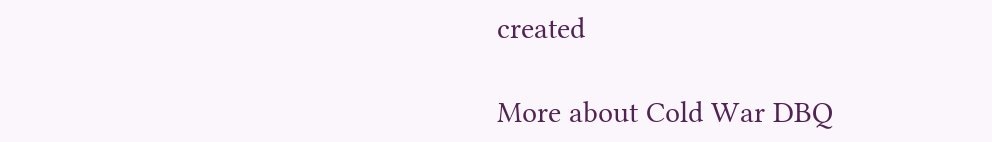created

More about Cold War DBQ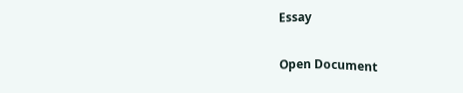Essay

Open Document